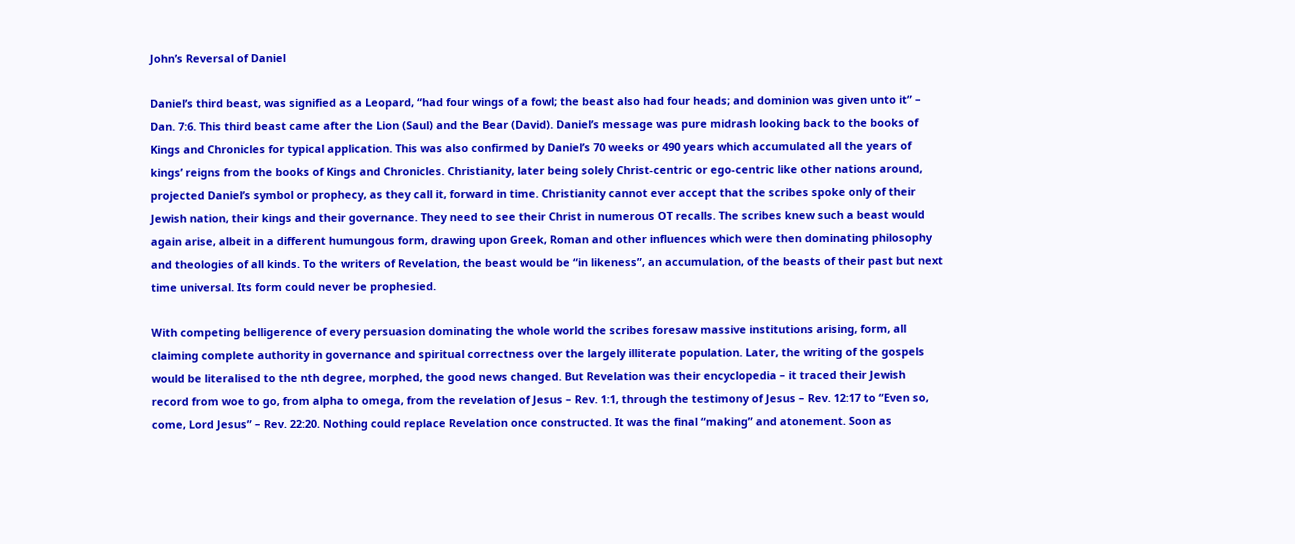John’s Reversal of Daniel

Daniel’s third beast, was signified as a Leopard, “had four wings of a fowl; the beast also had four heads; and dominion was given unto it” – Dan. 7:6. This third beast came after the Lion (Saul) and the Bear (David). Daniel’s message was pure midrash looking back to the books of Kings and Chronicles for typical application. This was also confirmed by Daniel’s 70 weeks or 490 years which accumulated all the years of kings’ reigns from the books of Kings and Chronicles. Christianity, later being solely Christ-centric or ego-centric like other nations around, projected Daniel’s symbol or prophecy, as they call it, forward in time. Christianity cannot ever accept that the scribes spoke only of their Jewish nation, their kings and their governance. They need to see their Christ in numerous OT recalls. The scribes knew such a beast would again arise, albeit in a different humungous form, drawing upon Greek, Roman and other influences which were then dominating philosophy and theologies of all kinds. To the writers of Revelation, the beast would be “in likeness”, an accumulation, of the beasts of their past but next time universal. Its form could never be prophesied.

With competing belligerence of every persuasion dominating the whole world the scribes foresaw massive institutions arising, form, all claiming complete authority in governance and spiritual correctness over the largely illiterate population. Later, the writing of the gospels would be literalised to the nth degree, morphed, the good news changed. But Revelation was their encyclopedia – it traced their Jewish record from woe to go, from alpha to omega, from the revelation of Jesus – Rev. 1:1, through the testimony of Jesus – Rev. 12:17 to “Even so, come, Lord Jesus” – Rev. 22:20. Nothing could replace Revelation once constructed. It was the final “making” and atonement. Soon as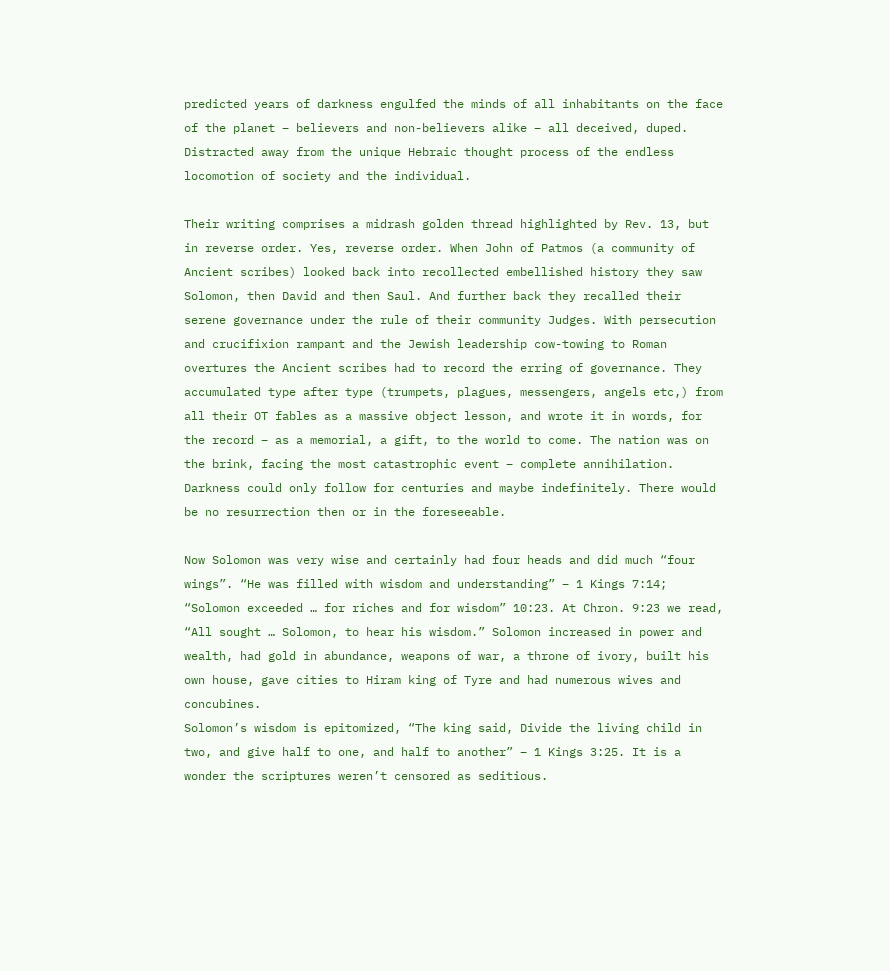predicted years of darkness engulfed the minds of all inhabitants on the face of the planet – believers and non-believers alike – all deceived, duped. Distracted away from the unique Hebraic thought process of the endless locomotion of society and the individual.

Their writing comprises a midrash golden thread highlighted by Rev. 13, but in reverse order. Yes, reverse order. When John of Patmos (a community of Ancient scribes) looked back into recollected embellished history they saw Solomon, then David and then Saul. And further back they recalled their serene governance under the rule of their community Judges. With persecution and crucifixion rampant and the Jewish leadership cow-towing to Roman overtures the Ancient scribes had to record the erring of governance. They accumulated type after type (trumpets, plagues, messengers, angels etc,) from all their OT fables as a massive object lesson, and wrote it in words, for the record – as a memorial, a gift, to the world to come. The nation was on the brink, facing the most catastrophic event – complete annihilation. Darkness could only follow for centuries and maybe indefinitely. There would be no resurrection then or in the foreseeable.

Now Solomon was very wise and certainly had four heads and did much “four wings”. “He was filled with wisdom and understanding” – 1 Kings 7:14; “Solomon exceeded … for riches and for wisdom” 10:23. At Chron. 9:23 we read, “All sought … Solomon, to hear his wisdom.” Solomon increased in power and wealth, had gold in abundance, weapons of war, a throne of ivory, built his own house, gave cities to Hiram king of Tyre and had numerous wives and concubines.
Solomon’s wisdom is epitomized, “The king said, Divide the living child in two, and give half to one, and half to another” – 1 Kings 3:25. It is a wonder the scriptures weren’t censored as seditious.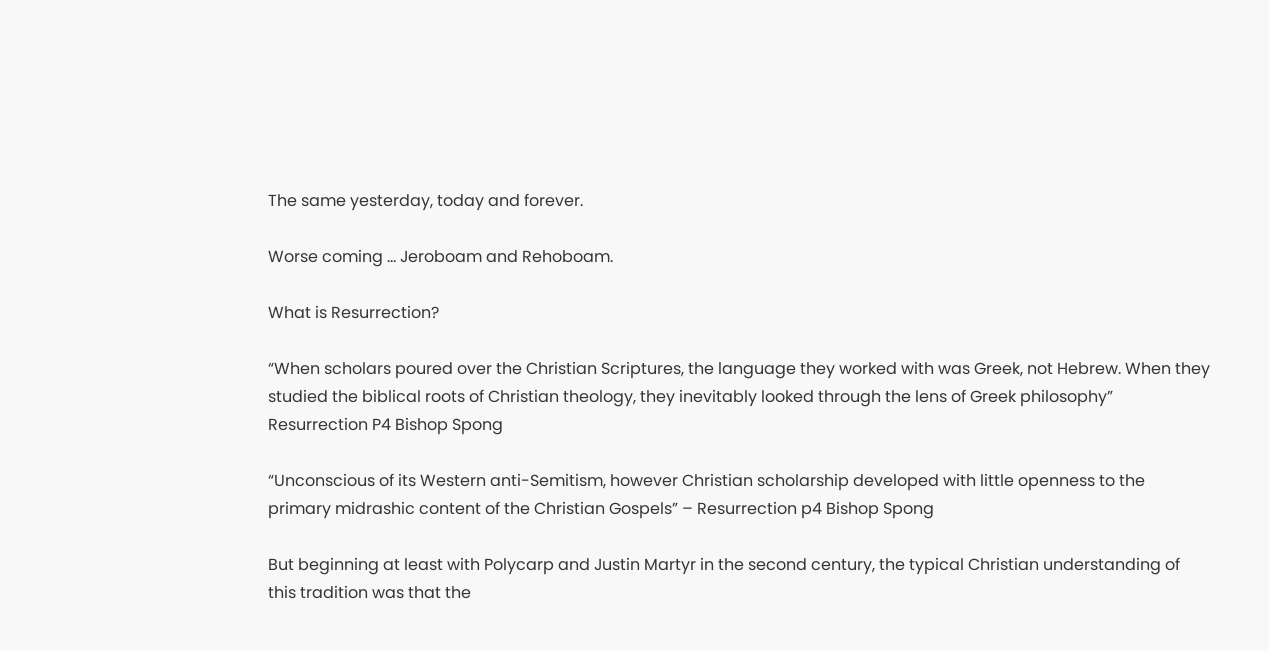The same yesterday, today and forever.

Worse coming … Jeroboam and Rehoboam.

What is Resurrection?

“When scholars poured over the Christian Scriptures, the language they worked with was Greek, not Hebrew. When they studied the biblical roots of Christian theology, they inevitably looked through the lens of Greek philosophy” Resurrection P4 Bishop Spong

“Unconscious of its Western anti-Semitism, however Christian scholarship developed with little openness to the primary midrashic content of the Christian Gospels” – Resurrection p4 Bishop Spong

But beginning at least with Polycarp and Justin Martyr in the second century, the typical Christian understanding of this tradition was that the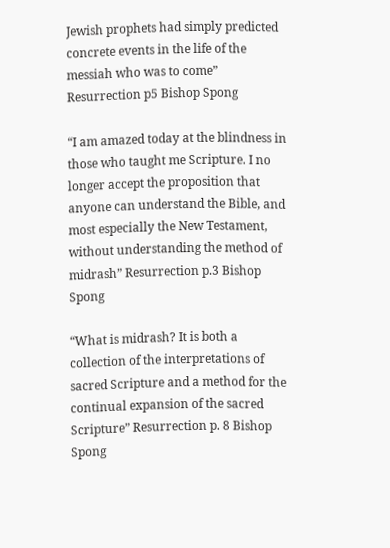Jewish prophets had simply predicted concrete events in the life of the messiah who was to come” Resurrection p5 Bishop Spong

“I am amazed today at the blindness in those who taught me Scripture. I no longer accept the proposition that anyone can understand the Bible, and most especially the New Testament, without understanding the method of midrash” Resurrection p.3 Bishop Spong

“What is midrash? It is both a collection of the interpretations of sacred Scripture and a method for the continual expansion of the sacred Scripture” Resurrection p. 8 Bishop Spong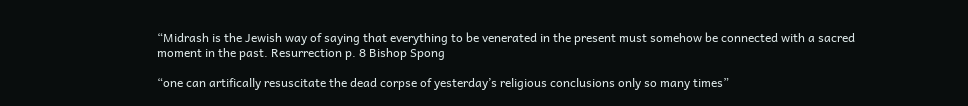“Midrash is the Jewish way of saying that everything to be venerated in the present must somehow be connected with a sacred moment in the past. Resurrection p. 8 Bishop Spong

“one can artifically resuscitate the dead corpse of yesterday’s religious conclusions only so many times”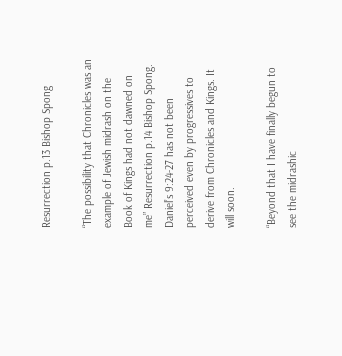Resurrection p.13 Bishop Spong

“The possibility that Chronicles was an example of Jewish midrash on the Book of Kings had not dawned on me” Resurrection p.14 Bishop Spong. Daniel’s 9:24-27 has not been perceived even by progressives to derive from Chronicles and Kings. It will soon.

“Beyond that I have finally begun to see the midrashic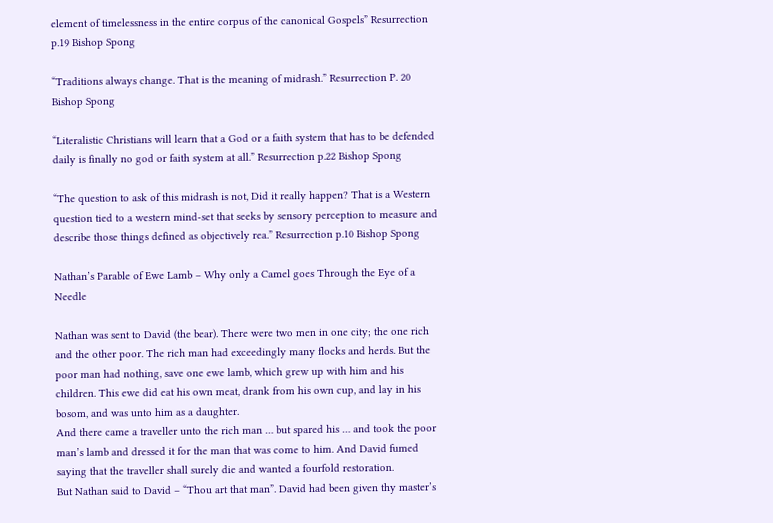element of timelessness in the entire corpus of the canonical Gospels” Resurrection p.19 Bishop Spong

“Traditions always change. That is the meaning of midrash.” Resurrection P. 20 Bishop Spong

“Literalistic Christians will learn that a God or a faith system that has to be defended daily is finally no god or faith system at all.” Resurrection p.22 Bishop Spong

“The question to ask of this midrash is not, Did it really happen? That is a Western question tied to a western mind-set that seeks by sensory perception to measure and describe those things defined as objectively rea.” Resurrection p.10 Bishop Spong

Nathan’s Parable of Ewe Lamb – Why only a Camel goes Through the Eye of a Needle

Nathan was sent to David (the bear). There were two men in one city; the one rich and the other poor. The rich man had exceedingly many flocks and herds. But the poor man had nothing, save one ewe lamb, which grew up with him and his children. This ewe did eat his own meat, drank from his own cup, and lay in his bosom, and was unto him as a daughter.
And there came a traveller unto the rich man … but spared his … and took the poor man’s lamb and dressed it for the man that was come to him. And David fumed saying that the traveller shall surely die and wanted a fourfold restoration.
But Nathan said to David – “Thou art that man”. David had been given thy master’s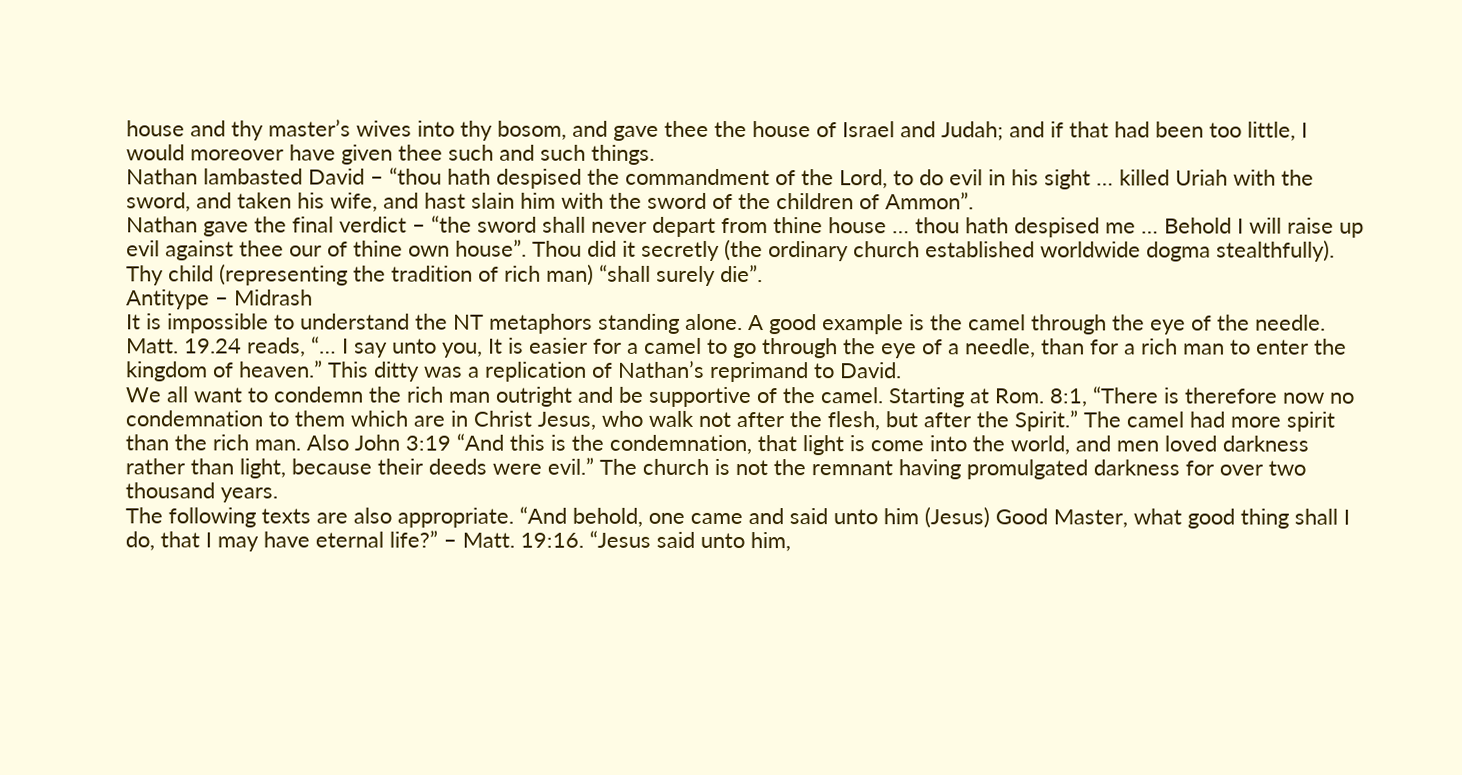house and thy master’s wives into thy bosom, and gave thee the house of Israel and Judah; and if that had been too little, I would moreover have given thee such and such things.
Nathan lambasted David – “thou hath despised the commandment of the Lord, to do evil in his sight … killed Uriah with the sword, and taken his wife, and hast slain him with the sword of the children of Ammon”.
Nathan gave the final verdict – “the sword shall never depart from thine house … thou hath despised me … Behold I will raise up evil against thee our of thine own house”. Thou did it secretly (the ordinary church established worldwide dogma stealthfully). Thy child (representing the tradition of rich man) “shall surely die”.
Antitype – Midrash
It is impossible to understand the NT metaphors standing alone. A good example is the camel through the eye of the needle. Matt. 19.24 reads, “… I say unto you, It is easier for a camel to go through the eye of a needle, than for a rich man to enter the kingdom of heaven.” This ditty was a replication of Nathan’s reprimand to David.
We all want to condemn the rich man outright and be supportive of the camel. Starting at Rom. 8:1, “There is therefore now no condemnation to them which are in Christ Jesus, who walk not after the flesh, but after the Spirit.” The camel had more spirit than the rich man. Also John 3:19 “And this is the condemnation, that light is come into the world, and men loved darkness rather than light, because their deeds were evil.” The church is not the remnant having promulgated darkness for over two thousand years.
The following texts are also appropriate. “And behold, one came and said unto him (Jesus) Good Master, what good thing shall I do, that I may have eternal life?” – Matt. 19:16. “Jesus said unto him,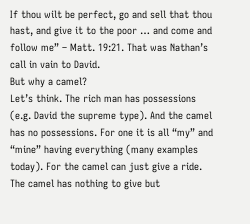If thou wilt be perfect, go and sell that thou hast, and give it to the poor … and come and follow me” – Matt. 19:21. That was Nathan’s call in vain to David.
But why a camel?
Let’s think. The rich man has possessions (e.g. David the supreme type). And the camel has no possessions. For one it is all “my” and “mine” having everything (many examples today). For the camel can just give a ride. The camel has nothing to give but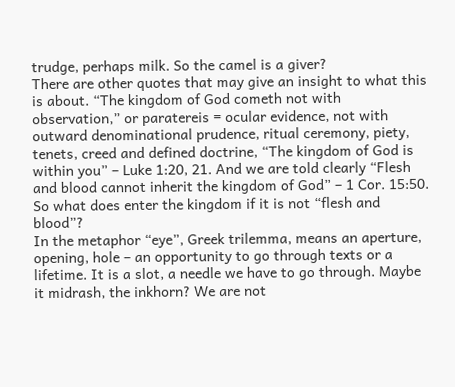trudge, perhaps milk. So the camel is a giver?
There are other quotes that may give an insight to what this is about. “The kingdom of God cometh not with observation,” or paratereis = ocular evidence, not with outward denominational prudence, ritual ceremony, piety, tenets, creed and defined doctrine, “The kingdom of God is within you” – Luke 1:20, 21. And we are told clearly “Flesh and blood cannot inherit the kingdom of God” – 1 Cor. 15:50. So what does enter the kingdom if it is not “flesh and blood”?
In the metaphor “eye”, Greek trilemma, means an aperture, opening, hole – an opportunity to go through texts or a lifetime. It is a slot, a needle we have to go through. Maybe it midrash, the inkhorn? We are not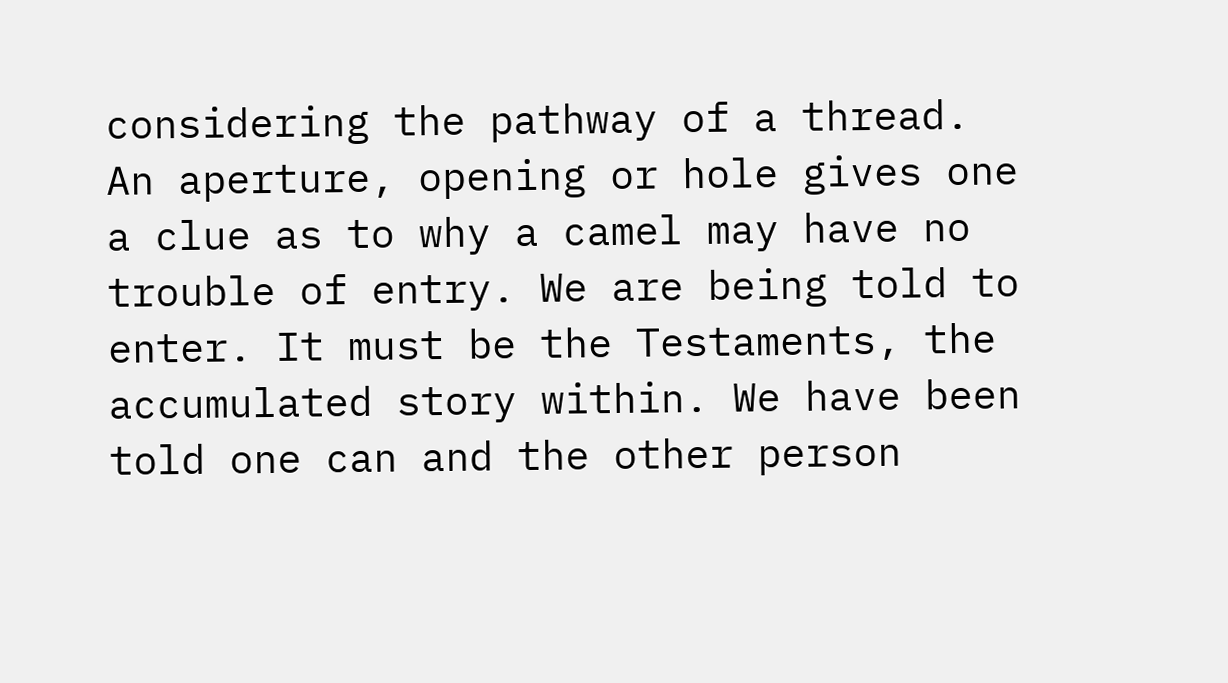considering the pathway of a thread. An aperture, opening or hole gives one a clue as to why a camel may have no trouble of entry. We are being told to enter. It must be the Testaments, the accumulated story within. We have been told one can and the other person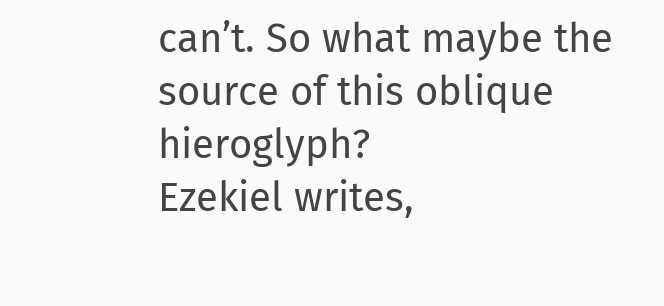can’t. So what maybe the source of this oblique hieroglyph?
Ezekiel writes,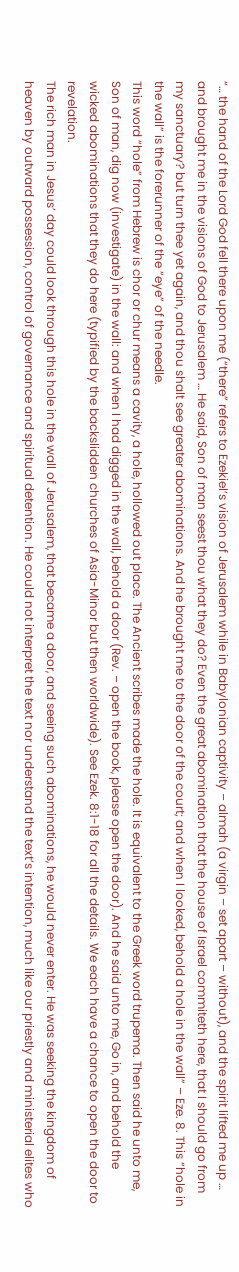“… the hand of the Lord God fell there upon me (“there” refers to Ezekiel’s vision of Jerusalem while in Babylonian captivity – almah (a virgin – set apart – without), and the spirit lifted me up … and brought me in the visions of God to Jerusalem … He said, Son of man seest thou what they do? Even the great abomination that the house of Israel commiteth here, that I should go from my sanctuary? but turn thee yet again, and thou shalt see greater abominations. And he brought me to the door of the court; and when I looked, behold a hole in the wall” – Eze. 8. This “hole in the wall” is the forerunner of the “eye” of the needle.
This word “hole” from Hebrew is chor or chur means a cavity, a hole, hollowed out place. The Ancient scribes made the hole. It is equivalent to the Greek word trupema. Then said he unto me, Son of man, dig now (investigate) in the wall: and when I had digged in the wall, behold a door (Rev. – open the book, please open the door). And he said unto me, Go in, and behold the wicked abominations that they do here (typified by the backslidden churches of Asia-Minor but then worldwide). See Ezek. 8:1-18 for all the details. We each have a chance to open the door to revelation.
The rich man in Jesus’ day could look through this hole in the wall of Jerusalem, that became a door, and seeing such abominations, he would never enter. He was seeking the kingdom of heaven by outward possession, control of governance and spiritual detention. He could not interpret the text nor understand the text’s intention, much like our priestly and ministerial elites who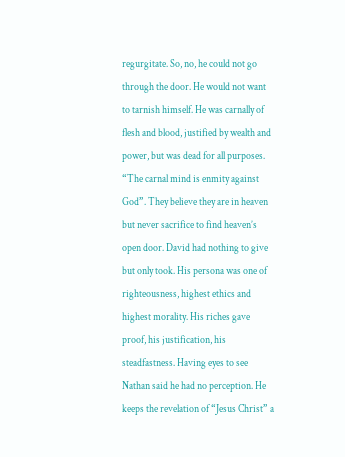regurgitate. So, no, he could not go through the door. He would not want to tarnish himself. He was carnally of flesh and blood, justified by wealth and power, but was dead for all purposes. “The carnal mind is enmity against God”. They believe they are in heaven but never sacrifice to find heaven’s open door. David had nothing to give but only took. His persona was one of righteousness, highest ethics and highest morality. His riches gave proof, his justification, his steadfastness. Having eyes to see Nathan said he had no perception. He keeps the revelation of “Jesus Christ” a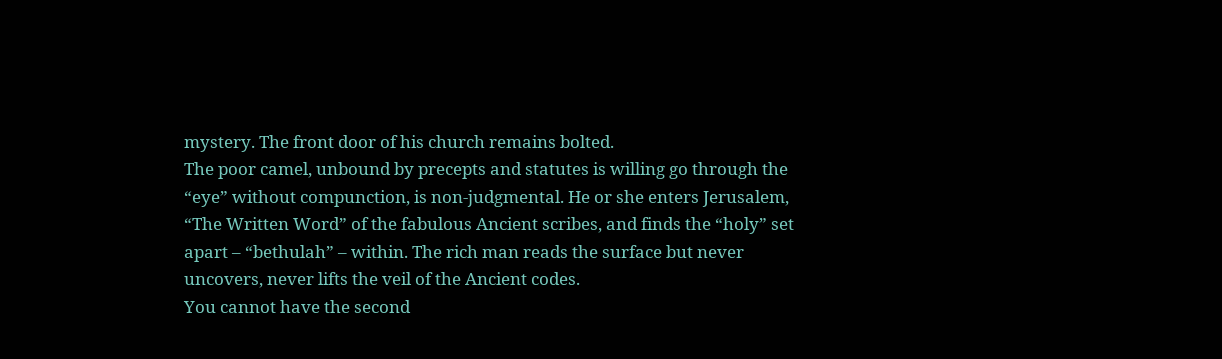mystery. The front door of his church remains bolted.
The poor camel, unbound by precepts and statutes is willing go through the “eye” without compunction, is non-judgmental. He or she enters Jerusalem, “The Written Word” of the fabulous Ancient scribes, and finds the “holy” set apart – “bethulah” – within. The rich man reads the surface but never uncovers, never lifts the veil of the Ancient codes.
You cannot have the second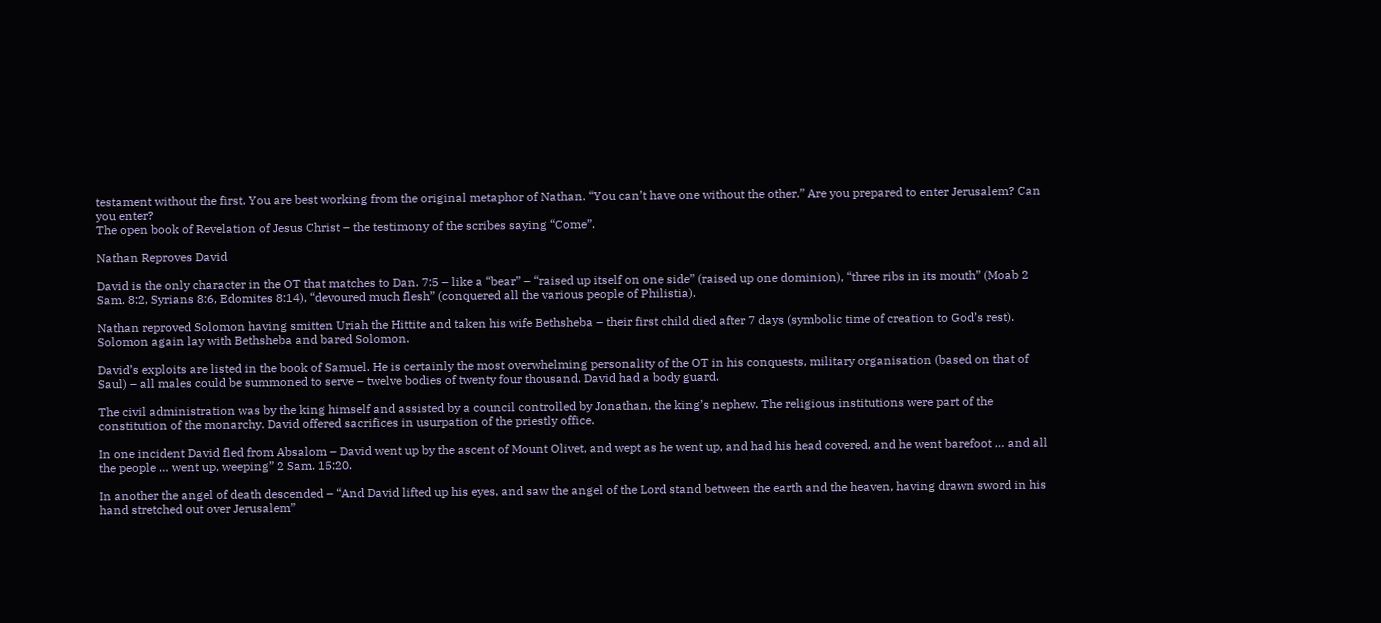testament without the first. You are best working from the original metaphor of Nathan. “You can’t have one without the other.” Are you prepared to enter Jerusalem? Can you enter?
The open book of Revelation of Jesus Christ – the testimony of the scribes saying “Come”.

Nathan Reproves David

David is the only character in the OT that matches to Dan. 7:5 – like a “bear” – “raised up itself on one side” (raised up one dominion), “three ribs in its mouth” (Moab 2 Sam. 8:2, Syrians 8:6, Edomites 8:14), “devoured much flesh” (conquered all the various people of Philistia).

Nathan reproved Solomon having smitten Uriah the Hittite and taken his wife Bethsheba – their first child died after 7 days (symbolic time of creation to God’s rest). Solomon again lay with Bethsheba and bared Solomon.

David’s exploits are listed in the book of Samuel. He is certainly the most overwhelming personality of the OT in his conquests, military organisation (based on that of Saul) – all males could be summoned to serve – twelve bodies of twenty four thousand. David had a body guard.

The civil administration was by the king himself and assisted by a council controlled by Jonathan, the king’s nephew. The religious institutions were part of the constitution of the monarchy. David offered sacrifices in usurpation of the priestly office.

In one incident David fled from Absalom – David went up by the ascent of Mount Olivet, and wept as he went up, and had his head covered, and he went barefoot … and all the people … went up, weeping” 2 Sam. 15:20.

In another the angel of death descended – “And David lifted up his eyes, and saw the angel of the Lord stand between the earth and the heaven, having drawn sword in his hand stretched out over Jerusalem”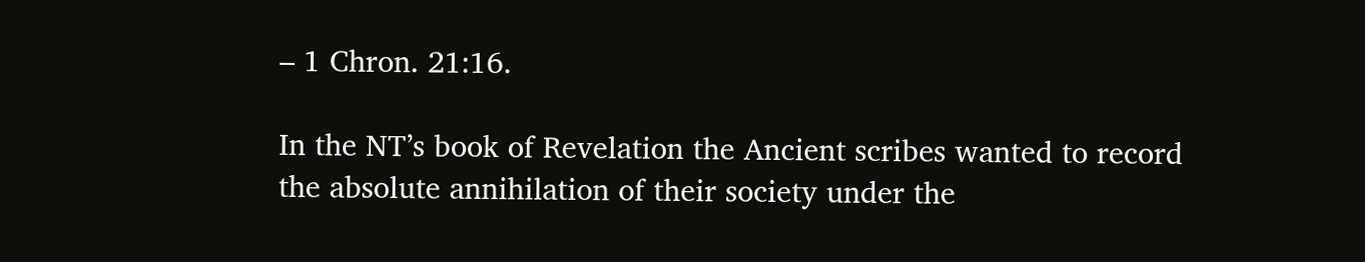– 1 Chron. 21:16.

In the NT’s book of Revelation the Ancient scribes wanted to record the absolute annihilation of their society under the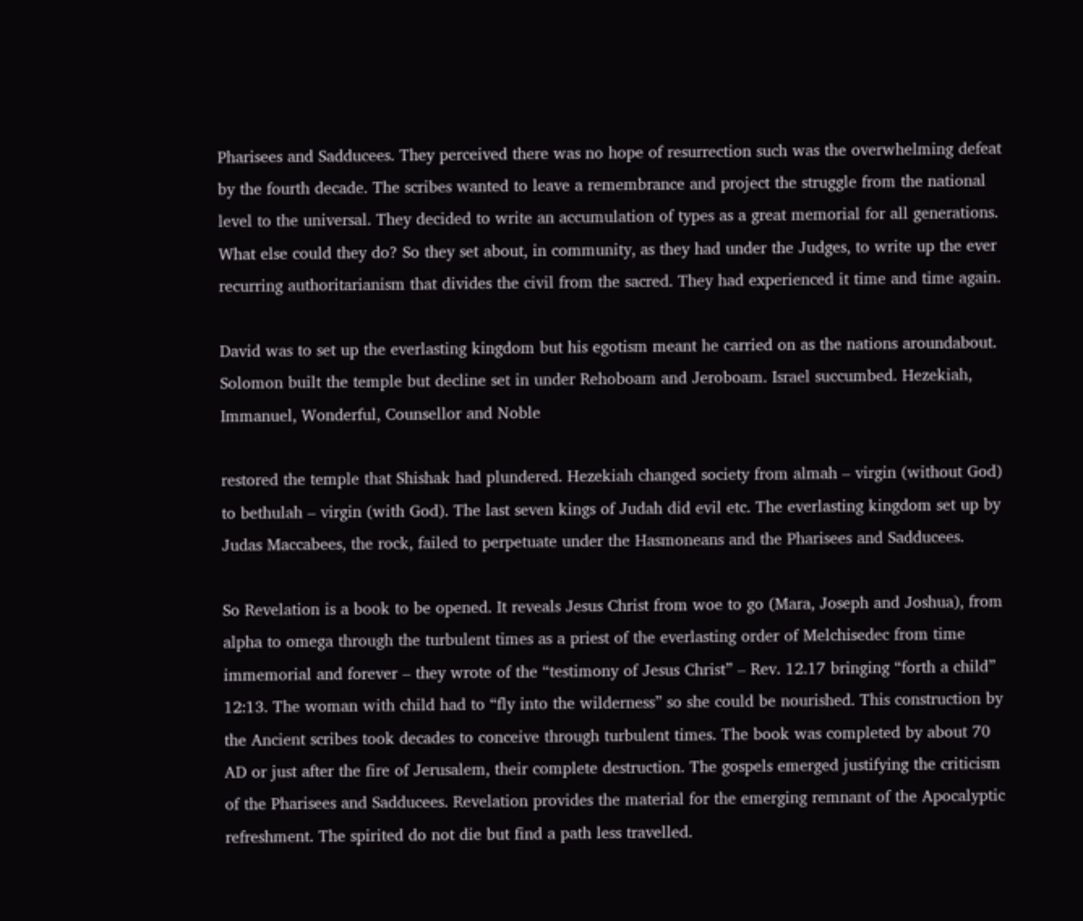Pharisees and Sadducees. They perceived there was no hope of resurrection such was the overwhelming defeat by the fourth decade. The scribes wanted to leave a remembrance and project the struggle from the national level to the universal. They decided to write an accumulation of types as a great memorial for all generations. What else could they do? So they set about, in community, as they had under the Judges, to write up the ever recurring authoritarianism that divides the civil from the sacred. They had experienced it time and time again.

David was to set up the everlasting kingdom but his egotism meant he carried on as the nations aroundabout. Solomon built the temple but decline set in under Rehoboam and Jeroboam. Israel succumbed. Hezekiah, Immanuel, Wonderful, Counsellor and Noble

restored the temple that Shishak had plundered. Hezekiah changed society from almah – virgin (without God) to bethulah – virgin (with God). The last seven kings of Judah did evil etc. The everlasting kingdom set up by Judas Maccabees, the rock, failed to perpetuate under the Hasmoneans and the Pharisees and Sadducees.

So Revelation is a book to be opened. It reveals Jesus Christ from woe to go (Mara, Joseph and Joshua), from alpha to omega through the turbulent times as a priest of the everlasting order of Melchisedec from time immemorial and forever – they wrote of the “testimony of Jesus Christ” – Rev. 12.17 bringing “forth a child” 12:13. The woman with child had to “fly into the wilderness” so she could be nourished. This construction by the Ancient scribes took decades to conceive through turbulent times. The book was completed by about 70 AD or just after the fire of Jerusalem, their complete destruction. The gospels emerged justifying the criticism of the Pharisees and Sadducees. Revelation provides the material for the emerging remnant of the Apocalyptic refreshment. The spirited do not die but find a path less travelled.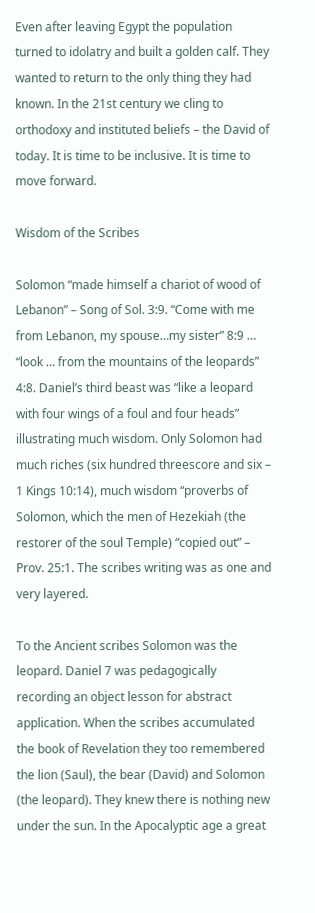Even after leaving Egypt the population turned to idolatry and built a golden calf. They wanted to return to the only thing they had known. In the 21st century we cling to orthodoxy and instituted beliefs – the David of today. It is time to be inclusive. It is time to move forward.

Wisdom of the Scribes

Solomon “made himself a chariot of wood of Lebanon” – Song of Sol. 3:9. “Come with me from Lebanon, my spouse…my sister” 8:9 … “look … from the mountains of the leopards” 4:8. Daniel’s third beast was “like a leopard with four wings of a foul and four heads” illustrating much wisdom. Only Solomon had much riches (six hundred threescore and six – 1 Kings 10:14), much wisdom “proverbs of Solomon, which the men of Hezekiah (the restorer of the soul Temple) “copied out” – Prov. 25:1. The scribes writing was as one and very layered.

To the Ancient scribes Solomon was the leopard. Daniel 7 was pedagogically recording an object lesson for abstract application. When the scribes accumulated the book of Revelation they too remembered the lion (Saul), the bear (David) and Solomon (the leopard). They knew there is nothing new under the sun. In the Apocalyptic age a great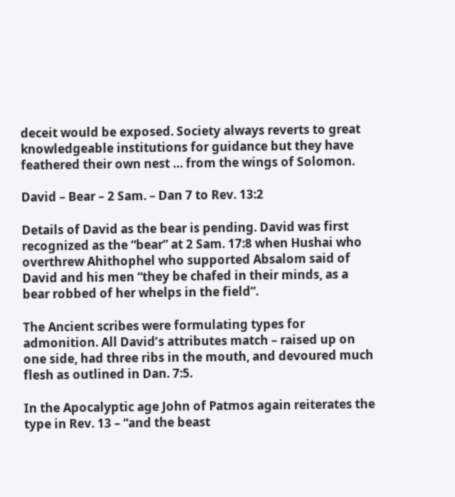deceit would be exposed. Society always reverts to great knowledgeable institutions for guidance but they have feathered their own nest … from the wings of Solomon.

David – Bear – 2 Sam. – Dan 7 to Rev. 13:2

Details of David as the bear is pending. David was first recognized as the “bear” at 2 Sam. 17:8 when Hushai who overthrew Ahithophel who supported Absalom said of David and his men “they be chafed in their minds, as a bear robbed of her whelps in the field”.

The Ancient scribes were formulating types for admonition. All David’s attributes match – raised up on one side, had three ribs in the mouth, and devoured much flesh as outlined in Dan. 7:5.

In the Apocalyptic age John of Patmos again reiterates the type in Rev. 13 – “and the beast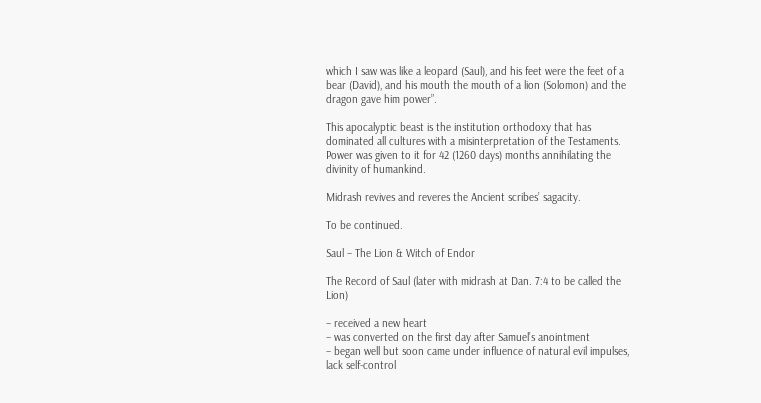which I saw was like a leopard (Saul), and his feet were the feet of a bear (David), and his mouth the mouth of a lion (Solomon) and the dragon gave him power”.

This apocalyptic beast is the institution orthodoxy that has dominated all cultures with a misinterpretation of the Testaments. Power was given to it for 42 (1260 days) months annihilating the divinity of humankind.

Midrash revives and reveres the Ancient scribes’ sagacity.

To be continued.

Saul – The Lion & Witch of Endor

The Record of Saul (later with midrash at Dan. 7:4 to be called the Lion)

– received a new heart
– was converted on the first day after Samuel’s anointment
– began well but soon came under influence of natural evil impulses, lack self-control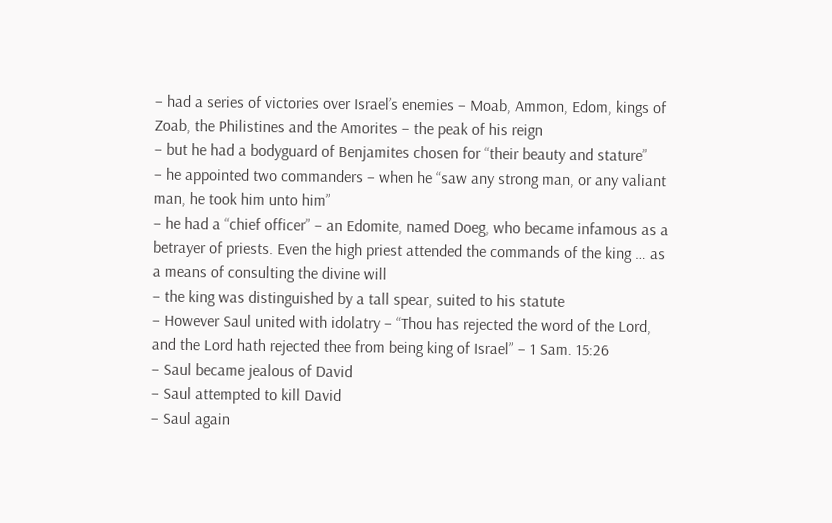– had a series of victories over Israel’s enemies – Moab, Ammon, Edom, kings of Zoab, the Philistines and the Amorites – the peak of his reign
– but he had a bodyguard of Benjamites chosen for “their beauty and stature”
– he appointed two commanders – when he “saw any strong man, or any valiant man, he took him unto him”
– he had a “chief officer” – an Edomite, named Doeg, who became infamous as a betrayer of priests. Even the high priest attended the commands of the king … as a means of consulting the divine will
– the king was distinguished by a tall spear, suited to his statute
– However Saul united with idolatry – “Thou has rejected the word of the Lord, and the Lord hath rejected thee from being king of Israel” – 1 Sam. 15:26
– Saul became jealous of David
– Saul attempted to kill David
– Saul again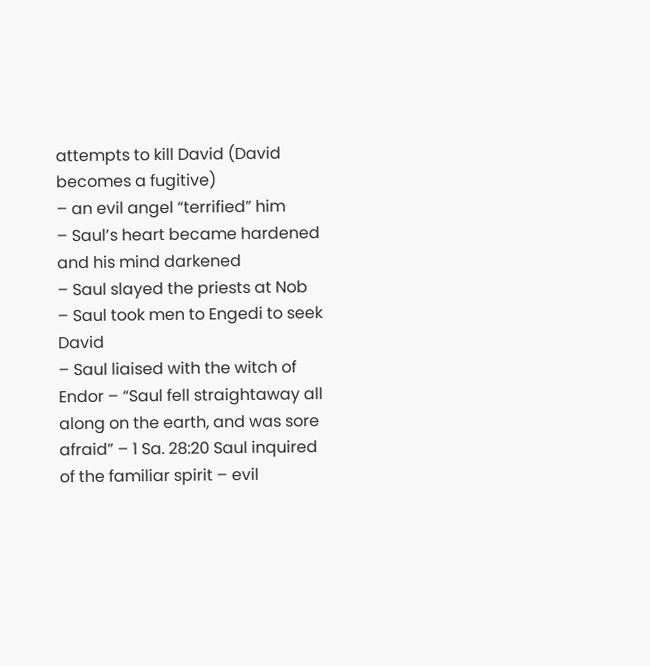attempts to kill David (David becomes a fugitive)
– an evil angel “terrified” him
– Saul’s heart became hardened and his mind darkened
– Saul slayed the priests at Nob
– Saul took men to Engedi to seek David
– Saul liaised with the witch of Endor – “Saul fell straightaway all along on the earth, and was sore afraid” – 1 Sa. 28:20 Saul inquired of the familiar spirit – evil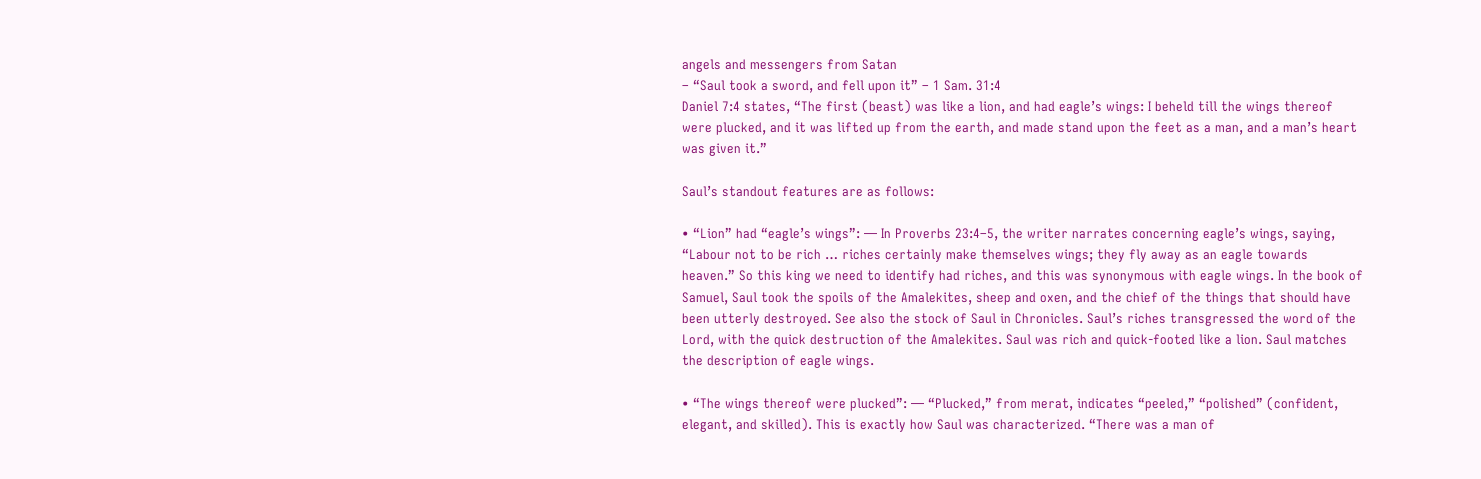angels and messengers from Satan
– “Saul took a sword, and fell upon it” – 1 Sam. 31:4
Daniel 7:4 states, “The first (beast) was like a lion, and had eagle’s wings: I beheld till the wings thereof were plucked, and it was lifted up from the earth, and made stand upon the feet as a man, and a man’s heart was given it.”

Saul’s standout features are as follows:

• “Lion” had “eagle’s wings”: — In Proverbs 23:4–5, the writer narrates concerning eagle’s wings, saying, “Labour not to be rich … riches certainly make themselves wings; they fly away as an eagle towards heaven.” So this king we need to identify had riches, and this was synonymous with eagle wings. In the book of Samuel, Saul took the spoils of the Amalekites, sheep and oxen, and the chief of the things that should have been utterly destroyed. See also the stock of Saul in Chronicles. Saul’s riches transgressed the word of the Lord, with the quick destruction of the Amalekites. Saul was rich and quick-footed like a lion. Saul matches the description of eagle wings.

• “The wings thereof were plucked”: — “Plucked,” from merat, indicates “peeled,” “polished” (confident, elegant, and skilled). This is exactly how Saul was characterized. “There was a man of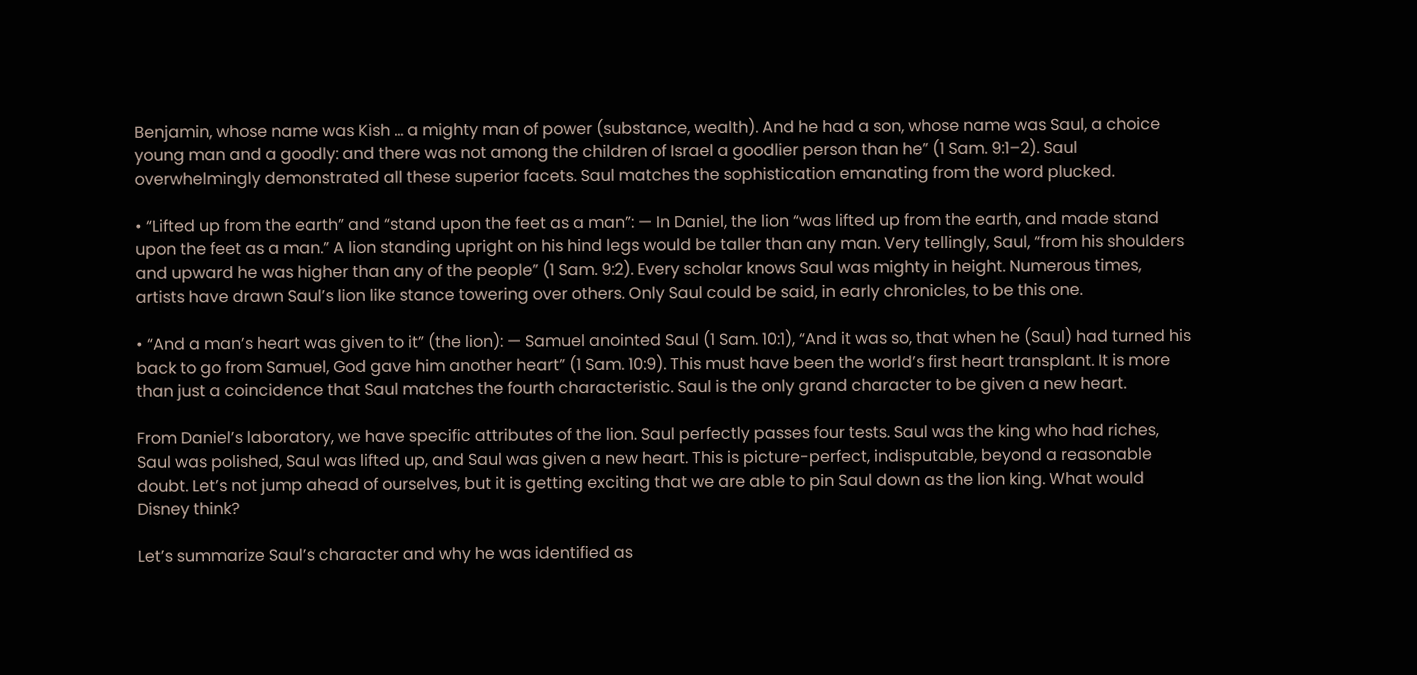Benjamin, whose name was Kish … a mighty man of power (substance, wealth). And he had a son, whose name was Saul, a choice young man and a goodly: and there was not among the children of Israel a goodlier person than he” (1 Sam. 9:1–2). Saul overwhelmingly demonstrated all these superior facets. Saul matches the sophistication emanating from the word plucked.

• “Lifted up from the earth” and “stand upon the feet as a man”: — In Daniel, the lion “was lifted up from the earth, and made stand upon the feet as a man.” A lion standing upright on his hind legs would be taller than any man. Very tellingly, Saul, “from his shoulders and upward he was higher than any of the people” (1 Sam. 9:2). Every scholar knows Saul was mighty in height. Numerous times, artists have drawn Saul’s lion like stance towering over others. Only Saul could be said, in early chronicles, to be this one.

• “And a man’s heart was given to it” (the lion): — Samuel anointed Saul (1 Sam. 10:1), “And it was so, that when he (Saul) had turned his back to go from Samuel, God gave him another heart” (1 Sam. 10:9). This must have been the world’s first heart transplant. It is more than just a coincidence that Saul matches the fourth characteristic. Saul is the only grand character to be given a new heart.

From Daniel’s laboratory, we have specific attributes of the lion. Saul perfectly passes four tests. Saul was the king who had riches, Saul was polished, Saul was lifted up, and Saul was given a new heart. This is picture-perfect, indisputable, beyond a reasonable doubt. Let’s not jump ahead of ourselves, but it is getting exciting that we are able to pin Saul down as the lion king. What would Disney think?

Let’s summarize Saul’s character and why he was identified as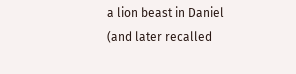a lion beast in Daniel (and later recalled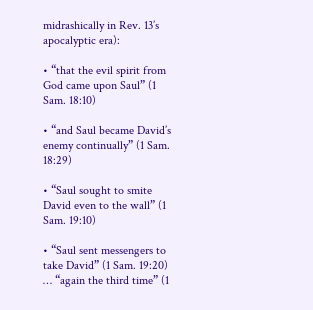midrashically in Rev. 13’s apocalyptic era):

• “that the evil spirit from God came upon Saul” (1 Sam. 18:10)

• “and Saul became David’s enemy continually” (1 Sam. 18:29)

• “Saul sought to smite David even to the wall” (1 Sam. 19:10)

• “Saul sent messengers to take David” (1 Sam. 19:20) … “again the third time” (1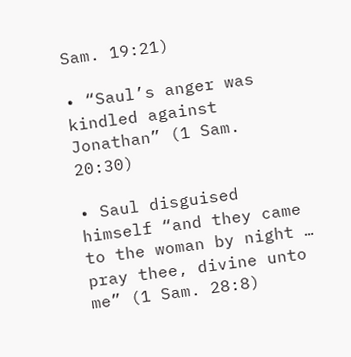Sam. 19:21)

• “Saul’s anger was kindled against Jonathan” (1 Sam. 20:30)

• Saul disguised himself “and they came to the woman by night … pray thee, divine unto me” (1 Sam. 28:8)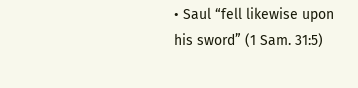• Saul “fell likewise upon his sword” (1 Sam. 31:5)